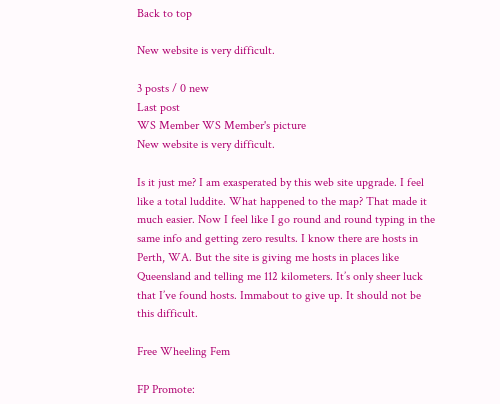Back to top

New website is very difficult.

3 posts / 0 new
Last post
WS Member WS Member's picture
New website is very difficult.

Is it just me? I am exasperated by this web site upgrade. I feel like a total luddite. What happened to the map? That made it much easier. Now I feel like I go round and round typing in the same info and getting zero results. I know there are hosts in Perth, WA. But the site is giving me hosts in places like Queensland and telling me 112 kilometers. It’s only sheer luck that I’ve found hosts. Immabout to give up. It should not be this difficult.

Free Wheeling Fem

FP Promote: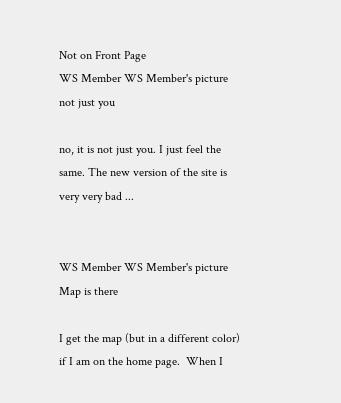Not on Front Page
WS Member WS Member's picture
not just you

no, it is not just you. I just feel the same. The new version of the site is very very bad ...


WS Member WS Member's picture
Map is there

I get the map (but in a different color) if I am on the home page.  When I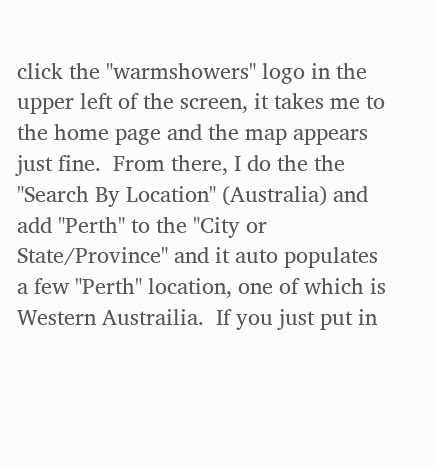click the "warmshowers" logo in the upper left of the screen, it takes me to the home page and the map appears just fine.  From there, I do the the "Search By Location" (Australia) and add "Perth" to the "City or State/Province" and it auto populates a few "Perth" location, one of which is Western Austrailia.  If you just put in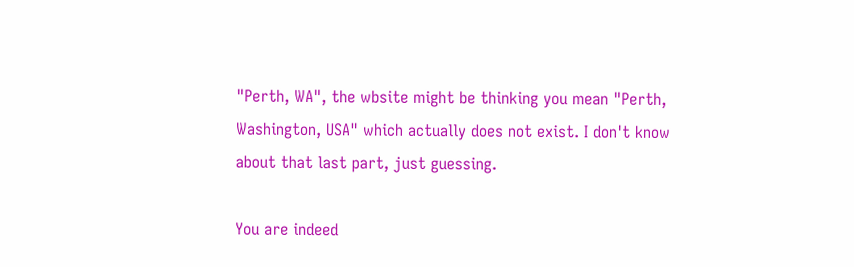"Perth, WA", the wbsite might be thinking you mean "Perth, Washington, USA" which actually does not exist. I don't know about that last part, just guessing.

You are indeed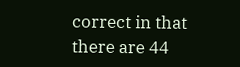correct in that there are 44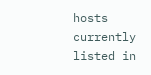hosts currently listed in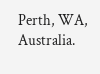Perth, WA, Australia.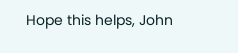Hope this helps, John